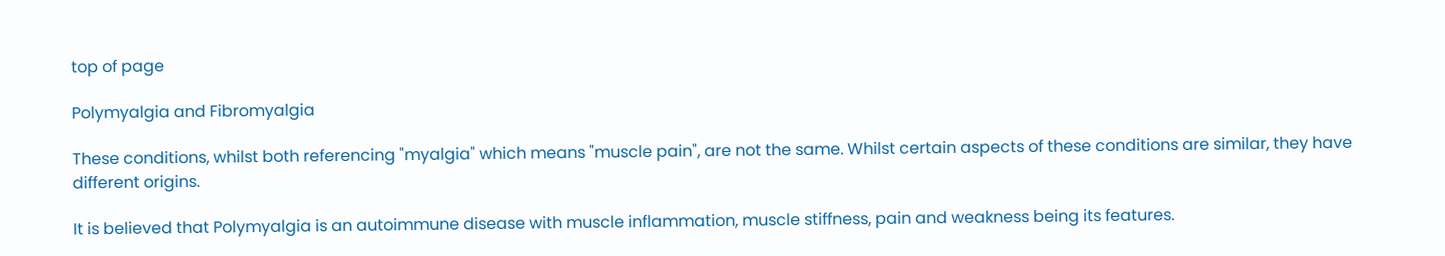top of page

Polymyalgia and Fibromyalgia

These conditions, whilst both referencing "myalgia" which means "muscle pain", are not the same. Whilst certain aspects of these conditions are similar, they have different origins.

It is believed that Polymyalgia is an autoimmune disease with muscle inflammation, muscle stiffness, pain and weakness being its features.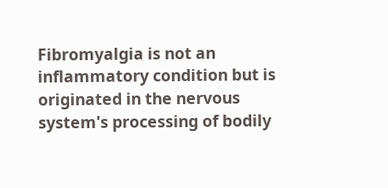Fibromyalgia is not an inflammatory condition but is originated in the nervous system's processing of bodily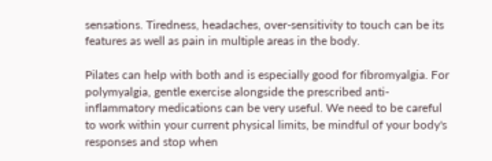sensations. Tiredness, headaches, over-sensitivity to touch can be its features as well as pain in multiple areas in the body.

Pilates can help with both and is especially good for fibromyalgia. For polymyalgia, gentle exercise alongside the prescribed anti-inflammatory medications can be very useful. We need to be careful to work within your current physical limits, be mindful of your body's responses and stop when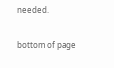needed.


bottom of page